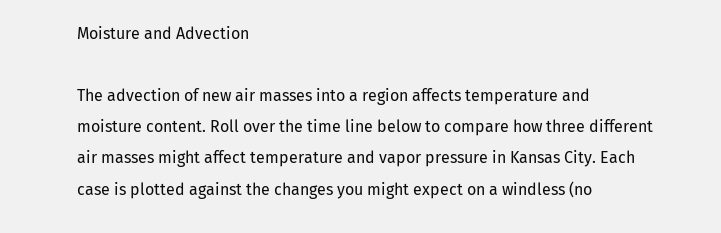Moisture and Advection

The advection of new air masses into a region affects temperature and moisture content. Roll over the time line below to compare how three different air masses might affect temperature and vapor pressure in Kansas City. Each case is plotted against the changes you might expect on a windless (no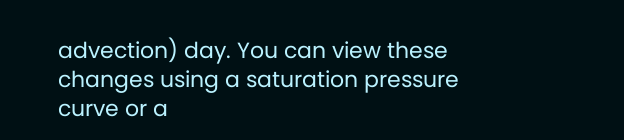advection) day. You can view these changes using a saturation pressure curve or a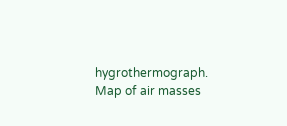hygrothermograph.
Map of air masses